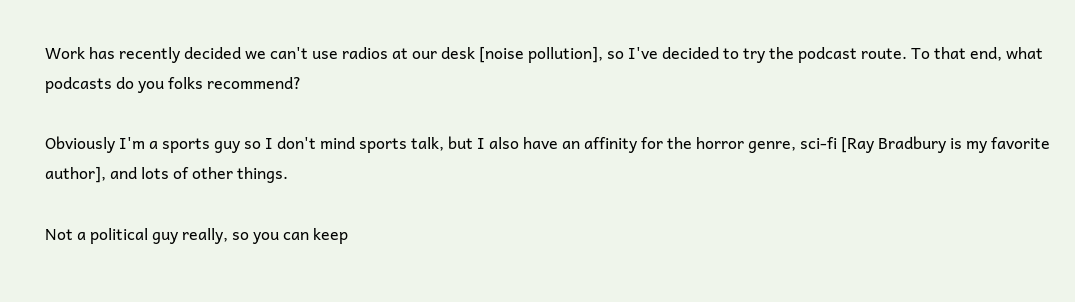Work has recently decided we can't use radios at our desk [noise pollution], so I've decided to try the podcast route. To that end, what podcasts do you folks recommend?

Obviously I'm a sports guy so I don't mind sports talk, but I also have an affinity for the horror genre, sci-fi [Ray Bradbury is my favorite author], and lots of other things.

Not a political guy really, so you can keep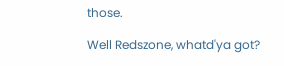those.

Well Redszone, whatd'ya got?